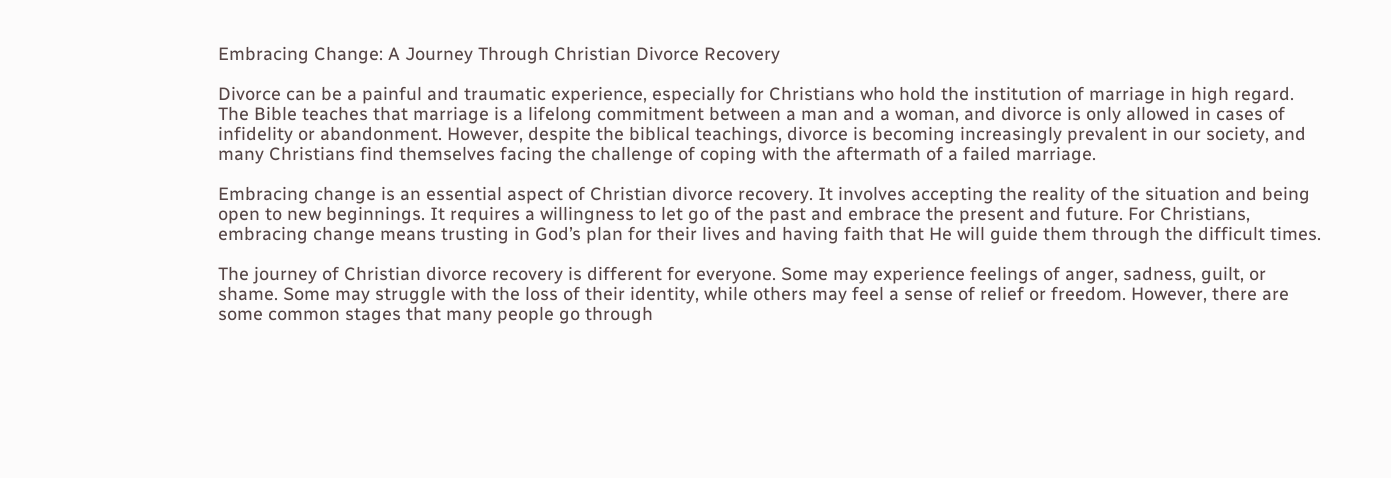Embracing Change: A Journey Through Christian Divorce Recovery

Divorce can be a painful and traumatic experience, especially for Christians who hold the institution of marriage in high regard. The Bible teaches that marriage is a lifelong commitment between a man and a woman, and divorce is only allowed in cases of infidelity or abandonment. However, despite the biblical teachings, divorce is becoming increasingly prevalent in our society, and many Christians find themselves facing the challenge of coping with the aftermath of a failed marriage.

Embracing change is an essential aspect of Christian divorce recovery. It involves accepting the reality of the situation and being open to new beginnings. It requires a willingness to let go of the past and embrace the present and future. For Christians, embracing change means trusting in God’s plan for their lives and having faith that He will guide them through the difficult times.

The journey of Christian divorce recovery is different for everyone. Some may experience feelings of anger, sadness, guilt, or shame. Some may struggle with the loss of their identity, while others may feel a sense of relief or freedom. However, there are some common stages that many people go through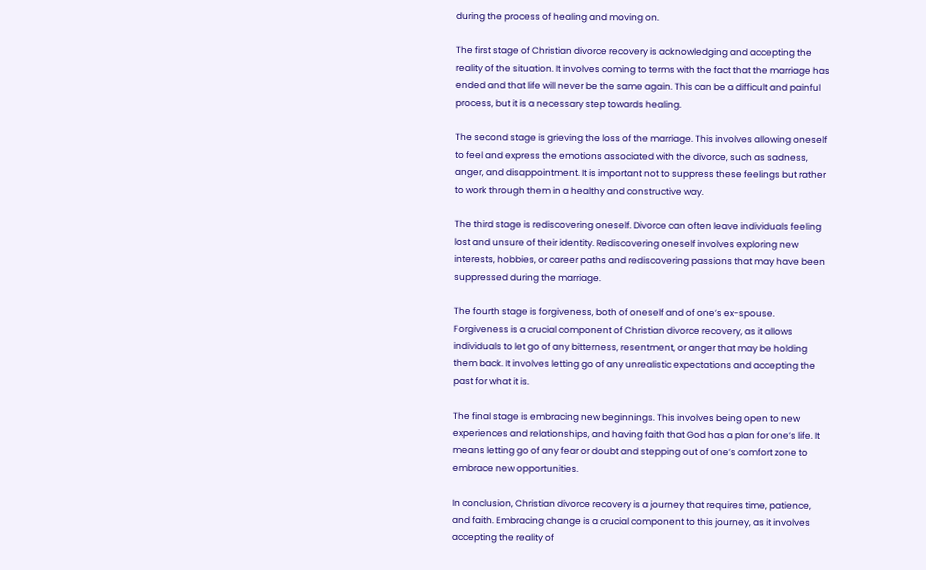during the process of healing and moving on.

The first stage of Christian divorce recovery is acknowledging and accepting the reality of the situation. It involves coming to terms with the fact that the marriage has ended and that life will never be the same again. This can be a difficult and painful process, but it is a necessary step towards healing.

The second stage is grieving the loss of the marriage. This involves allowing oneself to feel and express the emotions associated with the divorce, such as sadness, anger, and disappointment. It is important not to suppress these feelings but rather to work through them in a healthy and constructive way.

The third stage is rediscovering oneself. Divorce can often leave individuals feeling lost and unsure of their identity. Rediscovering oneself involves exploring new interests, hobbies, or career paths and rediscovering passions that may have been suppressed during the marriage.

The fourth stage is forgiveness, both of oneself and of one’s ex-spouse. Forgiveness is a crucial component of Christian divorce recovery, as it allows individuals to let go of any bitterness, resentment, or anger that may be holding them back. It involves letting go of any unrealistic expectations and accepting the past for what it is.

The final stage is embracing new beginnings. This involves being open to new experiences and relationships, and having faith that God has a plan for one’s life. It means letting go of any fear or doubt and stepping out of one’s comfort zone to embrace new opportunities.

In conclusion, Christian divorce recovery is a journey that requires time, patience, and faith. Embracing change is a crucial component to this journey, as it involves accepting the reality of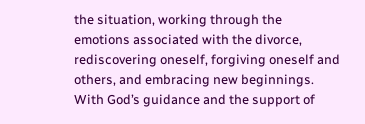the situation, working through the emotions associated with the divorce, rediscovering oneself, forgiving oneself and others, and embracing new beginnings. With God’s guidance and the support of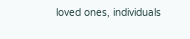loved ones, individuals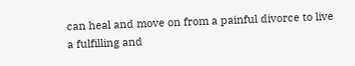can heal and move on from a painful divorce to live a fulfilling and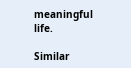meaningful life.

Similar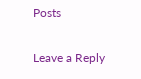Posts

Leave a Reply